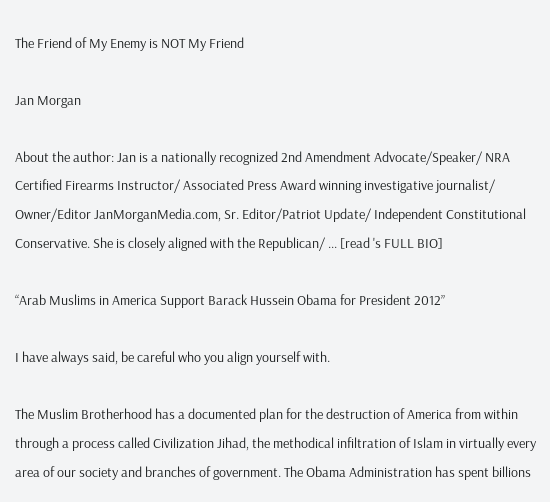The Friend of My Enemy is NOT My Friend

Jan Morgan

About the author: Jan is a nationally recognized 2nd Amendment Advocate/Speaker/ NRA Certified Firearms Instructor/ Associated Press Award winning investigative journalist/ Owner/Editor JanMorganMedia.com, Sr. Editor/Patriot Update/ Independent Constitutional Conservative. She is closely aligned with the Republican/ ... [read 's FULL BIO]

“Arab Muslims in America Support Barack Hussein Obama for President 2012”

I have always said, be careful who you align yourself with.

The Muslim Brotherhood has a documented plan for the destruction of America from within through a process called Civilization Jihad, the methodical infiltration of Islam in virtually every area of our society and branches of government. The Obama Administration has spent billions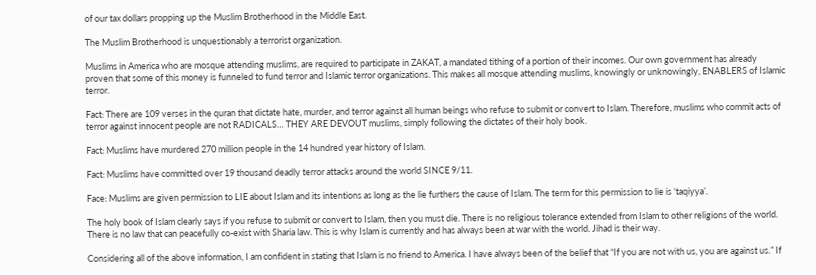of our tax dollars propping up the Muslim Brotherhood in the Middle East.

The Muslim Brotherhood is unquestionably a terrorist organization.

Muslims in America who are mosque attending muslims, are required to participate in ZAKAT, a mandated tithing of a portion of their incomes. Our own government has already proven that some of this money is funneled to fund terror and Islamic terror organizations. This makes all mosque attending muslims, knowingly or unknowingly, ENABLERS of Islamic terror.

Fact: There are 109 verses in the quran that dictate hate, murder, and terror against all human beings who refuse to submit or convert to Islam. Therefore, muslims who commit acts of terror against innocent people are not RADICALS… THEY ARE DEVOUT muslims, simply following the dictates of their holy book.

Fact: Muslims have murdered 270 million people in the 14 hundred year history of Islam.

Fact: Muslims have committed over 19 thousand deadly terror attacks around the world SINCE 9/11.

Face: Muslims are given permission to LIE about Islam and its intentions as long as the lie furthers the cause of Islam. The term for this permission to lie is ‘taqiyya’.

The holy book of Islam clearly says if you refuse to submit or convert to Islam, then you must die. There is no religious tolerance extended from Islam to other religions of the world. There is no law that can peacefully co-exist with Sharia law. This is why Islam is currently and has always been at war with the world. Jihad is their way.

Considering all of the above information, I am confident in stating that Islam is no friend to America. I have always been of the belief that “If you are not with us, you are against us.” If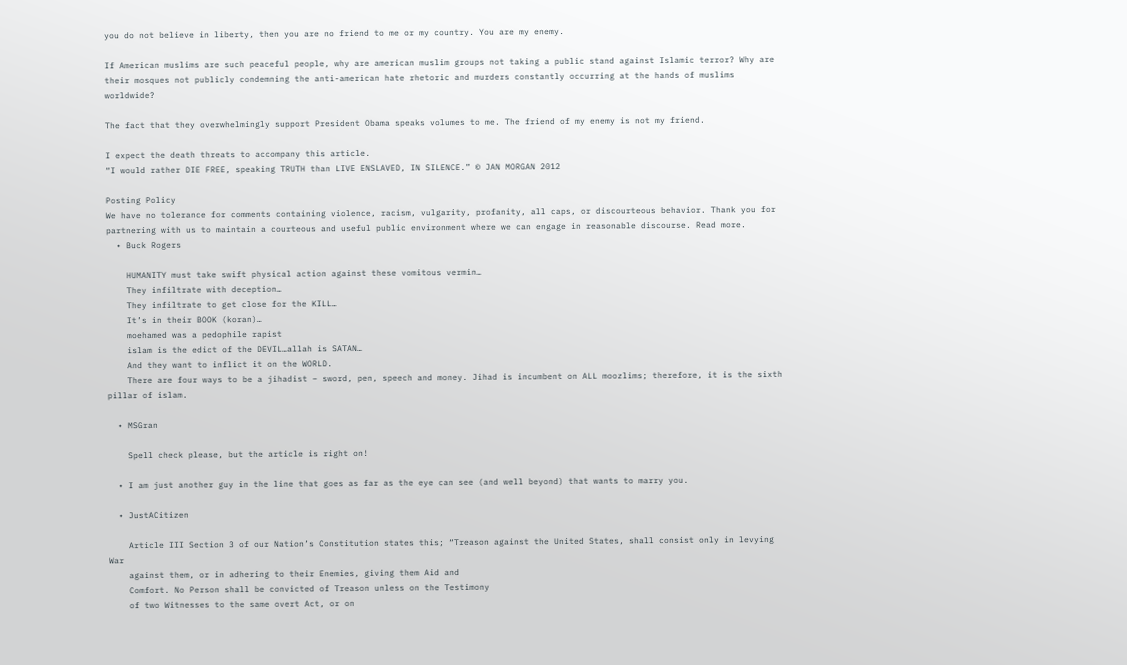you do not believe in liberty, then you are no friend to me or my country. You are my enemy.

If American muslims are such peaceful people, why are american muslim groups not taking a public stand against Islamic terror? Why are their mosques not publicly condemning the anti-american hate rhetoric and murders constantly occurring at the hands of muslims worldwide?

The fact that they overwhelmingly support President Obama speaks volumes to me. The friend of my enemy is not my friend.

I expect the death threats to accompany this article.
“I would rather DIE FREE, speaking TRUTH than LIVE ENSLAVED, IN SILENCE.” © JAN MORGAN 2012

Posting Policy
We have no tolerance for comments containing violence, racism, vulgarity, profanity, all caps, or discourteous behavior. Thank you for partnering with us to maintain a courteous and useful public environment where we can engage in reasonable discourse. Read more.
  • Buck Rogers

    HUMANITY must take swift physical action against these vomitous vermin…
    They infiltrate with deception…
    They infiltrate to get close for the KILL…
    It’s in their BOOK (koran)…
    moehamed was a pedophile rapist
    islam is the edict of the DEVIL…allah is SATAN…
    And they want to inflict it on the WORLD.
    There are four ways to be a jihadist – sword, pen, speech and money. Jihad is incumbent on ALL moozlims; therefore, it is the sixth pillar of islam.

  • MSGran

    Spell check please, but the article is right on!

  • I am just another guy in the line that goes as far as the eye can see (and well beyond) that wants to marry you.

  • JustACitizen

    Article III Section 3 of our Nation’s Constitution states this; “Treason against the United States, shall consist only in levying War
    against them, or in adhering to their Enemies, giving them Aid and
    Comfort. No Person shall be convicted of Treason unless on the Testimony
    of two Witnesses to the same overt Act, or on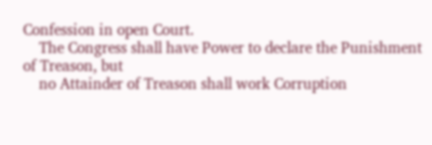Confession in open Court.
    The Congress shall have Power to declare the Punishment of Treason, but
    no Attainder of Treason shall work Corruption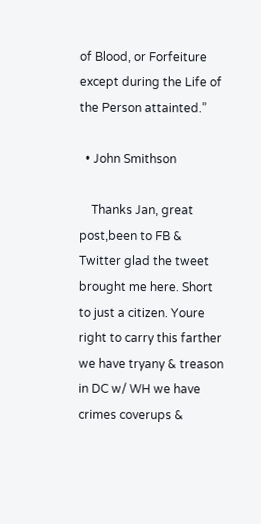of Blood, or Forfeiture except during the Life of the Person attainted.”

  • John Smithson

    Thanks Jan, great post,been to FB & Twitter glad the tweet brought me here. Short to just a citizen. Youre right to carry this farther we have tryany & treason in DC w/ WH we have crimes coverups &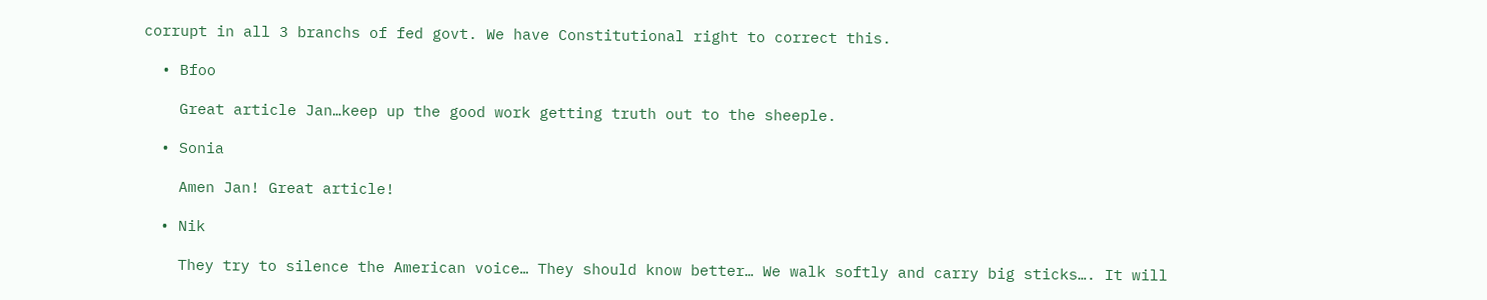corrupt in all 3 branchs of fed govt. We have Constitutional right to correct this.

  • Bfoo

    Great article Jan…keep up the good work getting truth out to the sheeple.

  • Sonia

    Amen Jan! Great article!

  • Nik

    They try to silence the American voice… They should know better… We walk softly and carry big sticks…. It will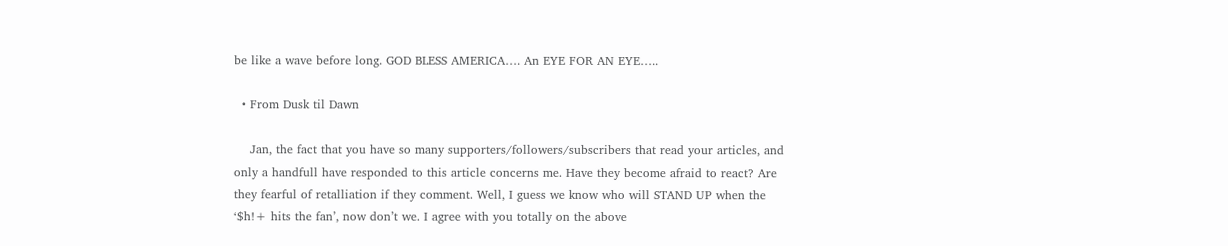be like a wave before long. GOD BLESS AMERICA…. An EYE FOR AN EYE…..

  • From Dusk til Dawn

    Jan, the fact that you have so many supporters/followers/subscribers that read your articles, and only a handfull have responded to this article concerns me. Have they become afraid to react? Are they fearful of retalliation if they comment. Well, I guess we know who will STAND UP when the ‘$h!+ hits the fan’, now don’t we. I agree with you totally on the above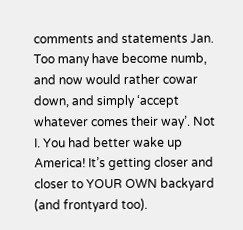comments and statements Jan. Too many have become numb, and now would rather cowar down, and simply ‘accept whatever comes their way’. Not I. You had better wake up America! It’s getting closer and closer to YOUR OWN backyard (and frontyard too).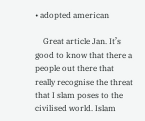• adopted american

    Great article Jan. It’s good to know that there a people out there that really recognise the threat that I slam poses to the civilised world. Islam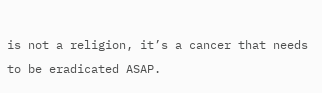is not a religion, it’s a cancer that needs to be eradicated ASAP.